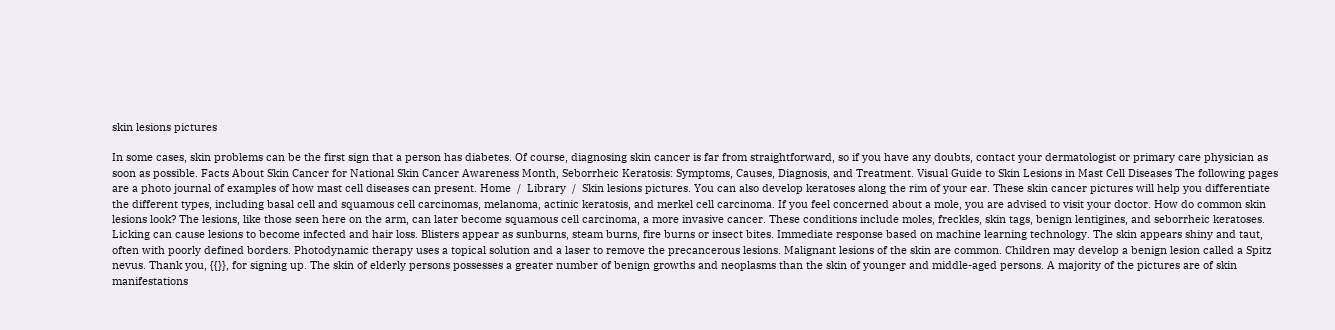skin lesions pictures

In some cases, skin problems can be the first sign that a person has diabetes. Of course, diagnosing skin cancer is far from straightforward, so if you have any doubts, contact your dermatologist or primary care physician as soon as possible. Facts About Skin Cancer for National Skin Cancer Awareness Month, Seborrheic Keratosis: Symptoms, Causes, Diagnosis, and Treatment. Visual Guide to Skin Lesions in Mast Cell Diseases The following pages are a photo journal of examples of how mast cell diseases can present. Home  /  Library  /  Skin lesions pictures. You can also develop keratoses along the rim of your ear. These skin cancer pictures will help you differentiate the different types, including basal cell and squamous cell carcinomas, melanoma, actinic keratosis, and merkel cell carcinoma. If you feel concerned about a mole, you are advised to visit your doctor. How do common skin lesions look? The lesions, like those seen here on the arm, can later become squamous cell carcinoma, a more invasive cancer. These conditions include moles, freckles, skin tags, benign lentigines, and seborrheic keratoses. Licking can cause lesions to become infected and hair loss. Blisters appear as sunburns, steam burns, fire burns or insect bites. Immediate response based on machine learning technology. The skin appears shiny and taut, often with poorly defined borders. Photodynamic therapy uses a topical solution and a laser to remove the precancerous lesions. Malignant lesions of the skin are common. Children may develop a benign lesion called a Spitz nevus. Thank you, {{}}, for signing up. The skin of elderly persons possesses a greater number of benign growths and neoplasms than the skin of younger and middle-aged persons. A majority of the pictures are of skin manifestations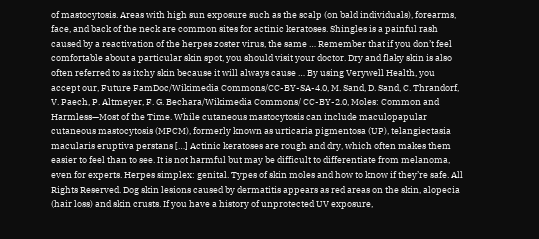of mastocytosis. Areas with high sun exposure such as the scalp (on bald individuals), forearms, face, and back of the neck are common sites for actinic keratoses. Shingles is a painful rash caused by a reactivation of the herpes zoster virus, the same … Remember that if you don’t feel comfortable about a particular skin spot, you should visit your doctor. Dry and flaky skin is also often referred to as itchy skin because it will always cause … By using Verywell Health, you accept our, Future FamDoc/Wikimedia Commons/CC-BY-SA-4.0, M. Sand, D. Sand, C. Thrandorf, V. Paech, P. Altmeyer, F. G. Bechara/Wikimedia Commons/ CC-BY-2.0, Moles: Common and Harmless—Most of the Time. While cutaneous mastocytosis can include maculopapular cutaneous mastocytosis (MPCM), formerly known as urticaria pigmentosa (UP), telangiectasia macularis eruptiva perstans […] Actinic keratoses are rough and dry, which often makes them easier to feel than to see. It is not harmful but may be difficult to differentiate from melanoma, even for experts. Herpes simplex: genital. Types of skin moles and how to know if they’re safe. All Rights Reserved. Dog skin lesions caused by dermatitis appears as red areas on the skin, alopecia (hair loss) and skin crusts. If you have a history of unprotected UV exposure,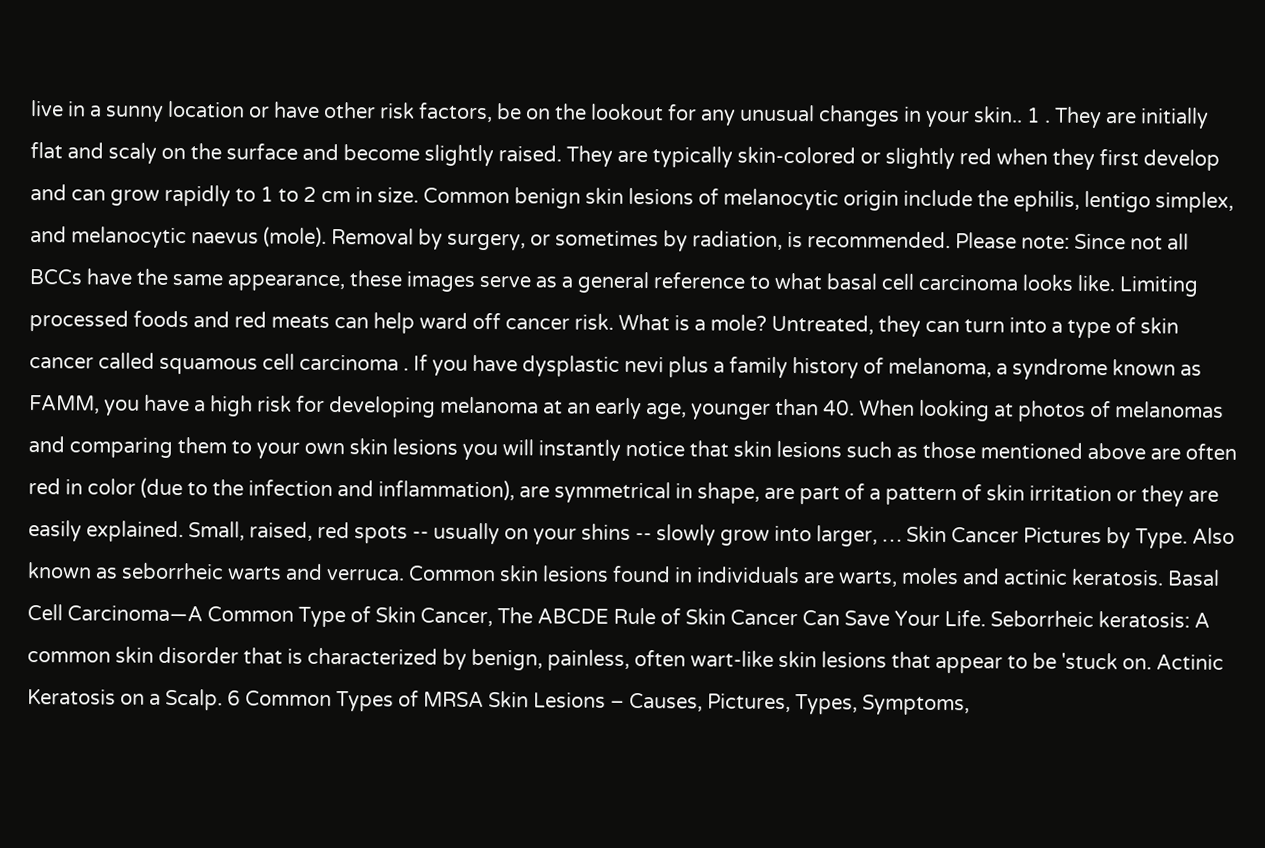live in a sunny location or have other risk factors, be on the lookout for any unusual changes in your skin.. 1 . They are initially flat and scaly on the surface and become slightly raised. They are typically skin-colored or slightly red when they first develop and can grow rapidly to 1 to 2 cm in size. Common benign skin lesions of melanocytic origin include the ephilis, lentigo simplex, and melanocytic naevus (mole). Removal by surgery, or sometimes by radiation, is recommended. Please note: Since not all BCCs have the same appearance, these images serve as a general reference to what basal cell carcinoma looks like. Limiting processed foods and red meats can help ward off cancer risk. What is a mole? Untreated, they can turn into a type of skin cancer called squamous cell carcinoma . If you have dysplastic nevi plus a family history of melanoma, a syndrome known as FAMM, you have a high risk for developing melanoma at an early age, younger than 40. When looking at photos of melanomas and comparing them to your own skin lesions you will instantly notice that skin lesions such as those mentioned above are often red in color (due to the infection and inflammation), are symmetrical in shape, are part of a pattern of skin irritation or they are easily explained. Small, raised, red spots -- usually on your shins -- slowly grow into larger, … Skin Cancer Pictures by Type. Also known as seborrheic warts and verruca. Common skin lesions found in individuals are warts, moles and actinic keratosis. Basal Cell Carcinoma—A Common Type of Skin Cancer, The ABCDE Rule of Skin Cancer Can Save Your Life. Seborrheic keratosis: A common skin disorder that is characterized by benign, painless, often wart-like skin lesions that appear to be 'stuck on. Actinic Keratosis on a Scalp. 6 Common Types of MRSA Skin Lesions – Causes, Pictures, Types, Symptoms,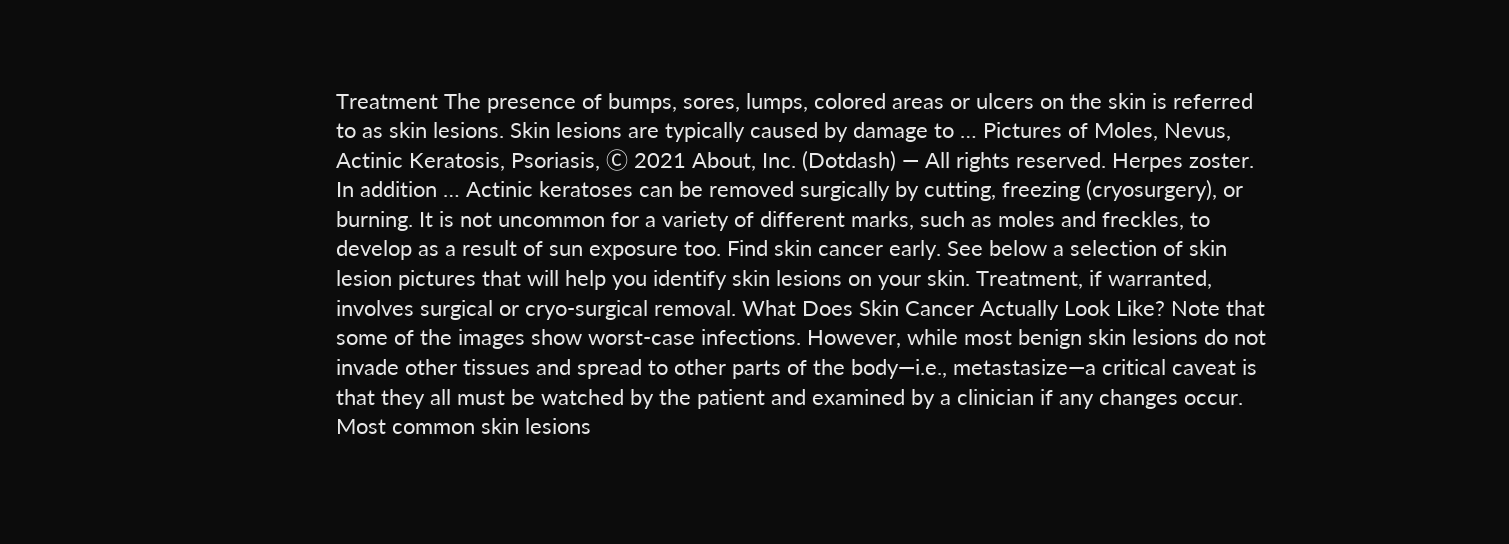Treatment The presence of bumps, sores, lumps, colored areas or ulcers on the skin is referred to as skin lesions. Skin lesions are typically caused by damage to … Pictures of Moles, Nevus, Actinic Keratosis, Psoriasis, Ⓒ 2021 About, Inc. (Dotdash) — All rights reserved. Herpes zoster. In addition … Actinic keratoses can be removed surgically by cutting, freezing (cryosurgery), or burning. It is not uncommon for a variety of different marks, such as moles and freckles, to develop as a result of sun exposure too. Find skin cancer early. See below a selection of skin lesion pictures that will help you identify skin lesions on your skin. Treatment, if warranted, involves surgical or cryo-surgical removal. What Does Skin Cancer Actually Look Like? Note that some of the images show worst-case infections. However, while most benign skin lesions do not invade other tissues and spread to other parts of the body—i.e., metastasize—a critical caveat is that they all must be watched by the patient and examined by a clinician if any changes occur. Most common skin lesions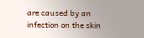are caused by an infection on the skin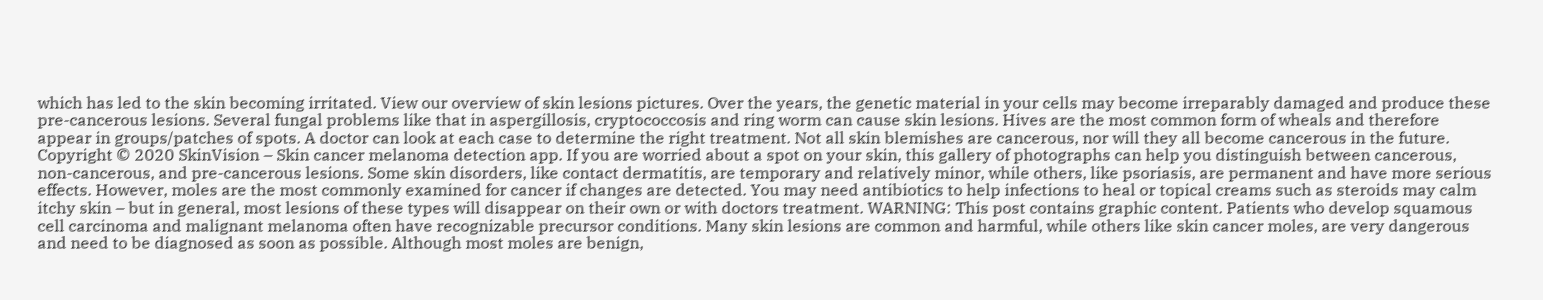which has led to the skin becoming irritated. View our overview of skin lesions pictures. Over the years, the genetic material in your cells may become irreparably damaged and produce these pre-cancerous lesions. Several fungal problems like that in aspergillosis, cryptococcosis and ring worm can cause skin lesions. Hives are the most common form of wheals and therefore appear in groups/patches of spots. A doctor can look at each case to determine the right treatment. Not all skin blemishes are cancerous, nor will they all become cancerous in the future. Copyright © 2020 SkinVision – Skin cancer melanoma detection app. If you are worried about a spot on your skin, this gallery of photographs can help you distinguish between cancerous, non-cancerous, and pre-cancerous lesions. Some skin disorders, like contact dermatitis, are temporary and relatively minor, while others, like psoriasis, are permanent and have more serious effects. However, moles are the most commonly examined for cancer if changes are detected. You may need antibiotics to help infections to heal or topical creams such as steroids may calm itchy skin – but in general, most lesions of these types will disappear on their own or with doctors treatment. WARNING: This post contains graphic content. Patients who develop squamous cell carcinoma and malignant melanoma often have recognizable precursor conditions. Many skin lesions are common and harmful, while others like skin cancer moles, are very dangerous and need to be diagnosed as soon as possible. Although most moles are benign,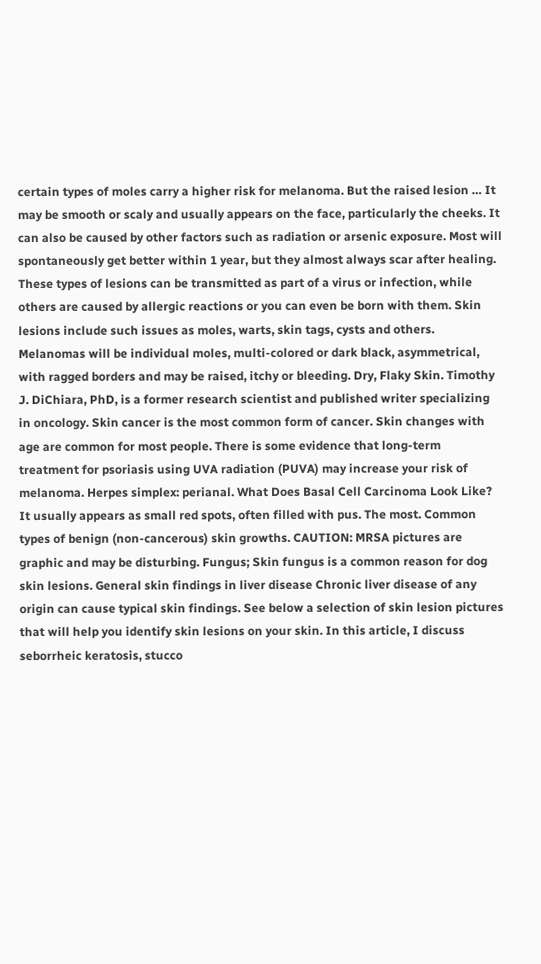certain types of moles carry a higher risk for melanoma. But the raised lesion … It may be smooth or scaly and usually appears on the face, particularly the cheeks. It can also be caused by other factors such as radiation or arsenic exposure. Most will spontaneously get better within 1 year, but they almost always scar after healing. These types of lesions can be transmitted as part of a virus or infection, while others are caused by allergic reactions or you can even be born with them. Skin lesions include such issues as moles, warts, skin tags, cysts and others. Melanomas will be individual moles, multi-colored or dark black, asymmetrical, with ragged borders and may be raised, itchy or bleeding. Dry, Flaky Skin. Timothy J. DiChiara, PhD, is a former research scientist and published writer specializing in oncology. Skin cancer is the most common form of cancer. Skin changes with age are common for most people. There is some evidence that long-term treatment for psoriasis using UVA radiation (PUVA) may increase your risk of melanoma. Herpes simplex: perianal. What Does Basal Cell Carcinoma Look Like? It usually appears as small red spots, often filled with pus. The most. Common types of benign (non-cancerous) skin growths. CAUTION: MRSA pictures are graphic and may be disturbing. Fungus; Skin fungus is a common reason for dog skin lesions. General skin findings in liver disease Chronic liver disease of any origin can cause typical skin findings. See below a selection of skin lesion pictures that will help you identify skin lesions on your skin. In this article, I discuss seborrheic keratosis, stucco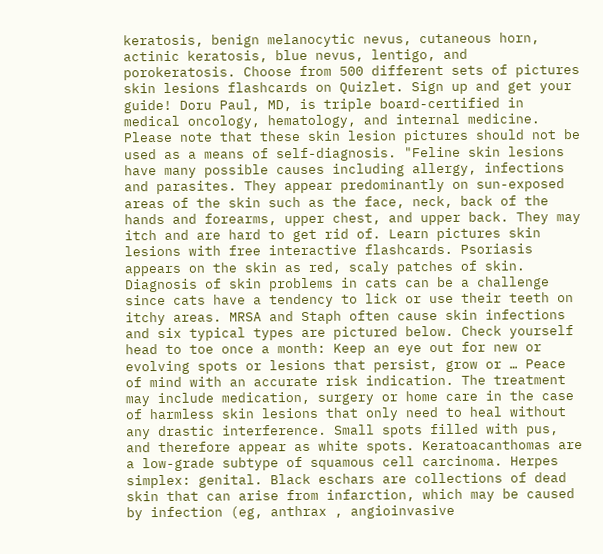keratosis, benign melanocytic nevus, cutaneous horn, actinic keratosis, blue nevus, lentigo, and porokeratosis. Choose from 500 different sets of pictures skin lesions flashcards on Quizlet. Sign up and get your guide! Doru Paul, MD, is triple board-certified in medical oncology, hematology, and internal medicine. Please note that these skin lesion pictures should not be used as a means of self-diagnosis. "Feline skin lesions have many possible causes including allergy, infections and parasites. They appear predominantly on sun-exposed areas of the skin such as the face, neck, back of the hands and forearms, upper chest, and upper back. They may itch and are hard to get rid of. Learn pictures skin lesions with free interactive flashcards. Psoriasis appears on the skin as red, scaly patches of skin. Diagnosis of skin problems in cats can be a challenge since cats have a tendency to lick or use their teeth on itchy areas. MRSA and Staph often cause skin infections and six typical types are pictured below. Check yourself head to toe once a month: Keep an eye out for new or evolving spots or lesions that persist, grow or … Peace of mind with an accurate risk indication. The treatment may include medication, surgery or home care in the case of harmless skin lesions that only need to heal without any drastic interference. Small spots filled with pus, and therefore appear as white spots. Keratoacanthomas are a low-grade subtype of squamous cell carcinoma. Herpes simplex: genital. Black eschars are collections of dead skin that can arise from infarction, which may be caused by infection (eg, anthrax , angioinvasive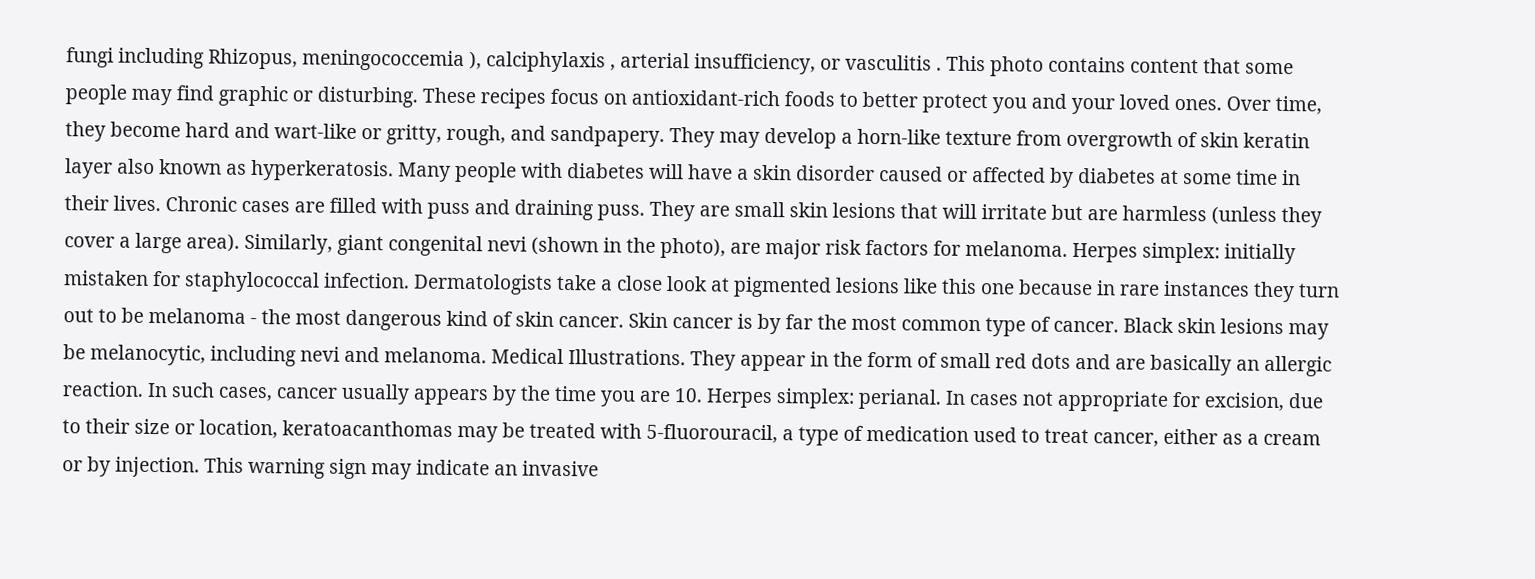fungi including Rhizopus, meningococcemia ), calciphylaxis , arterial insufficiency, or vasculitis . This photo contains content that some people may find graphic or disturbing. These recipes focus on antioxidant-rich foods to better protect you and your loved ones. Over time, they become hard and wart-like or gritty, rough, and sandpapery. They may develop a horn-like texture from overgrowth of skin keratin layer also known as hyperkeratosis. Many people with diabetes will have a skin disorder caused or affected by diabetes at some time in their lives. Chronic cases are filled with puss and draining puss. They are small skin lesions that will irritate but are harmless (unless they cover a large area). Similarly, giant congenital nevi (shown in the photo), are major risk factors for melanoma. Herpes simplex: initially mistaken for staphylococcal infection. Dermatologists take a close look at pigmented lesions like this one because in rare instances they turn out to be melanoma - the most dangerous kind of skin cancer. Skin cancer is by far the most common type of cancer. Black skin lesions may be melanocytic, including nevi and melanoma. Medical Illustrations. They appear in the form of small red dots and are basically an allergic reaction. In such cases, cancer usually appears by the time you are 10. Herpes simplex: perianal. In cases not appropriate for excision, due to their size or location, keratoacanthomas may be treated with 5-fluorouracil, a type of medication used to treat cancer, either as a cream or by injection. This warning sign may indicate an invasive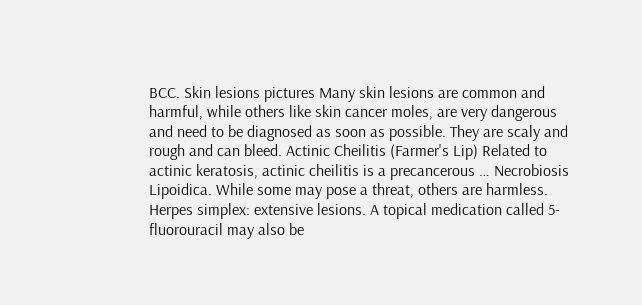BCC. Skin lesions pictures Many skin lesions are common and harmful, while others like skin cancer moles, are very dangerous and need to be diagnosed as soon as possible. They are scaly and rough and can bleed. Actinic Cheilitis (Farmer's Lip) Related to actinic keratosis, actinic cheilitis is a precancerous … Necrobiosis Lipoidica. While some may pose a threat, others are harmless. Herpes simplex: extensive lesions. A topical medication called 5-fluorouracil may also be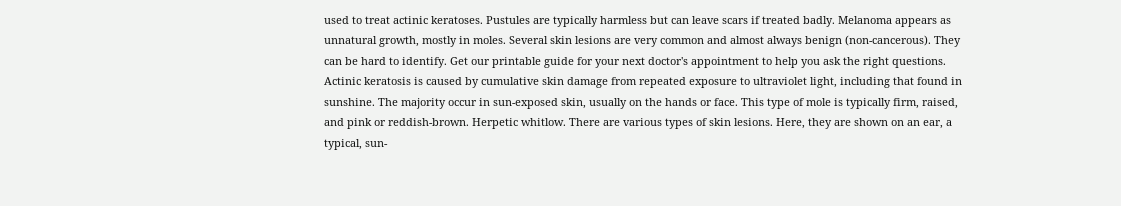used to treat actinic keratoses. Pustules are typically harmless but can leave scars if treated badly. Melanoma appears as unnatural growth, mostly in moles. Several skin lesions are very common and almost always benign (non-cancerous). They can be hard to identify. Get our printable guide for your next doctor's appointment to help you ask the right questions. Actinic keratosis is caused by cumulative skin damage from repeated exposure to ultraviolet light, including that found in sunshine. The majority occur in sun-exposed skin, usually on the hands or face. This type of mole is typically firm, raised, and pink or reddish-brown. Herpetic whitlow. There are various types of skin lesions. Here, they are shown on an ear, a typical, sun-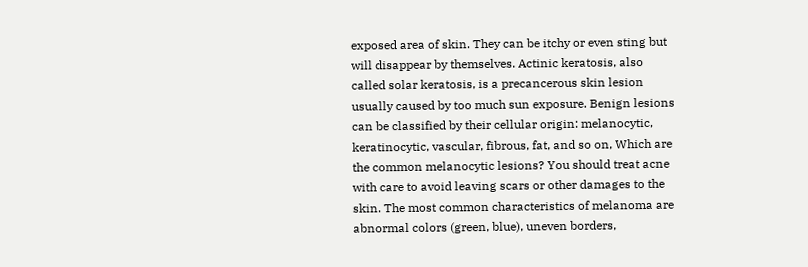exposed area of skin. They can be itchy or even sting but will disappear by themselves. Actinic keratosis, also called solar keratosis, is a precancerous skin lesion usually caused by too much sun exposure. Benign lesions can be classified by their cellular origin: melanocytic, keratinocytic, vascular, fibrous, fat, and so on, Which are the common melanocytic lesions? You should treat acne with care to avoid leaving scars or other damages to the skin. The most common characteristics of melanoma are abnormal colors (green, blue), uneven borders,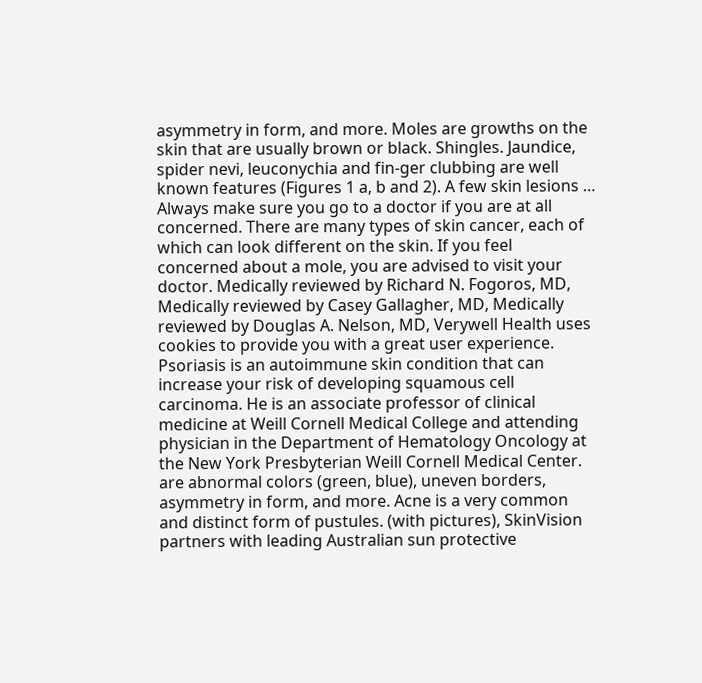asymmetry in form, and more. Moles are growths on the skin that are usually brown or black. Shingles. Jaundice, spider nevi, leuconychia and fin-ger clubbing are well known features (Figures 1 a, b and 2). A few skin lesions … Always make sure you go to a doctor if you are at all concerned. There are many types of skin cancer, each of which can look different on the skin. If you feel concerned about a mole, you are advised to visit your doctor. Medically reviewed by Richard N. Fogoros, MD, Medically reviewed by Casey Gallagher, MD, Medically reviewed by Douglas A. Nelson, MD, Verywell Health uses cookies to provide you with a great user experience. Psoriasis is an autoimmune skin condition that can increase your risk of developing squamous cell carcinoma. He is an associate professor of clinical medicine at Weill Cornell Medical College and attending physician in the Department of Hematology Oncology at the New York Presbyterian Weill Cornell Medical Center. are abnormal colors (green, blue), uneven borders, asymmetry in form, and more. Acne is a very common and distinct form of pustules. (with pictures), SkinVision partners with leading Australian sun protective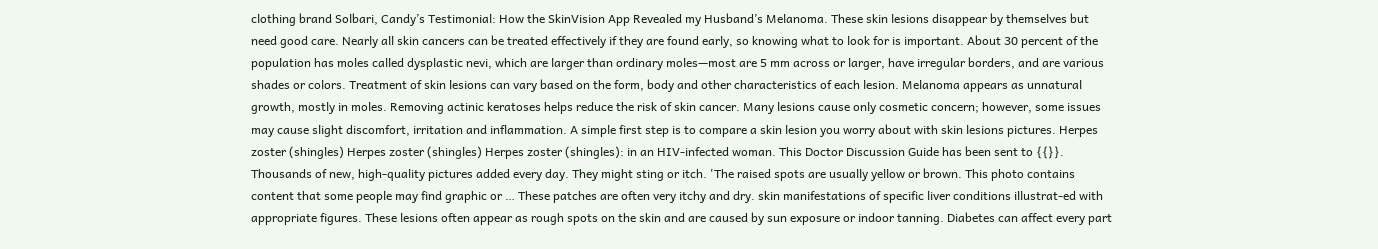clothing brand Solbari, Candy’s Testimonial: How the SkinVision App Revealed my Husband’s Melanoma. These skin lesions disappear by themselves but need good care. Nearly all skin cancers can be treated effectively if they are found early, so knowing what to look for is important. About 30 percent of the population has moles called dysplastic nevi, which are larger than ordinary moles—most are 5 mm across or larger, have irregular borders, and are various shades or colors. Treatment of skin lesions can vary based on the form, body and other characteristics of each lesion. Melanoma appears as unnatural growth, mostly in moles. Removing actinic keratoses helps reduce the risk of skin cancer. Many lesions cause only cosmetic concern; however, some issues may cause slight discomfort, irritation and inflammation. A simple first step is to compare a skin lesion you worry about with skin lesions pictures. Herpes zoster (shingles) Herpes zoster (shingles) Herpes zoster (shingles): in an HIV-infected woman. This Doctor Discussion Guide has been sent to {{}}. Thousands of new, high-quality pictures added every day. They might sting or itch. 'The raised spots are usually yellow or brown. This photo contains content that some people may find graphic or … These patches are often very itchy and dry. skin manifestations of specific liver conditions illustrat-ed with appropriate figures. These lesions often appear as rough spots on the skin and are caused by sun exposure or indoor tanning. Diabetes can affect every part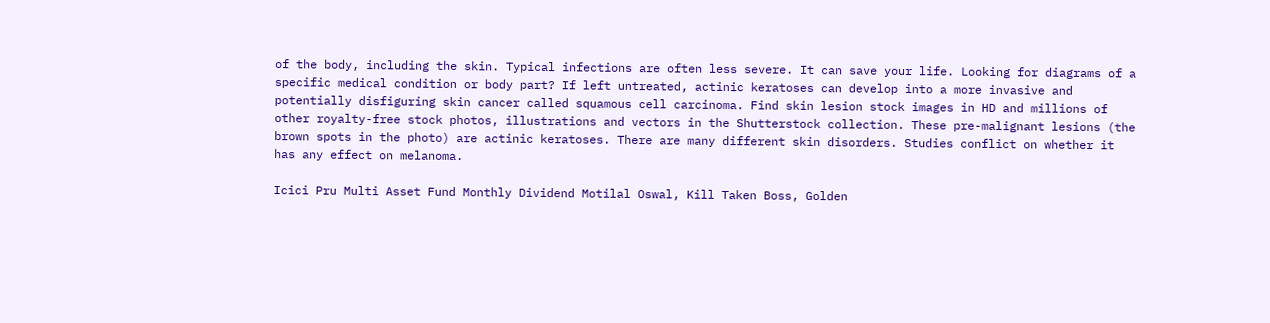of the body, including the skin. Typical infections are often less severe. It can save your life. Looking for diagrams of a specific medical condition or body part? If left untreated, actinic keratoses can develop into a more invasive and potentially disfiguring skin cancer called squamous cell carcinoma. Find skin lesion stock images in HD and millions of other royalty-free stock photos, illustrations and vectors in the Shutterstock collection. These pre-malignant lesions (the brown spots in the photo) are actinic keratoses. There are many different skin disorders. Studies conflict on whether it has any effect on melanoma.

Icici Pru Multi Asset Fund Monthly Dividend Motilal Oswal, Kill Taken Boss, Golden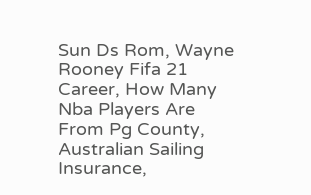Sun Ds Rom, Wayne Rooney Fifa 21 Career, How Many Nba Players Are From Pg County, Australian Sailing Insurance,